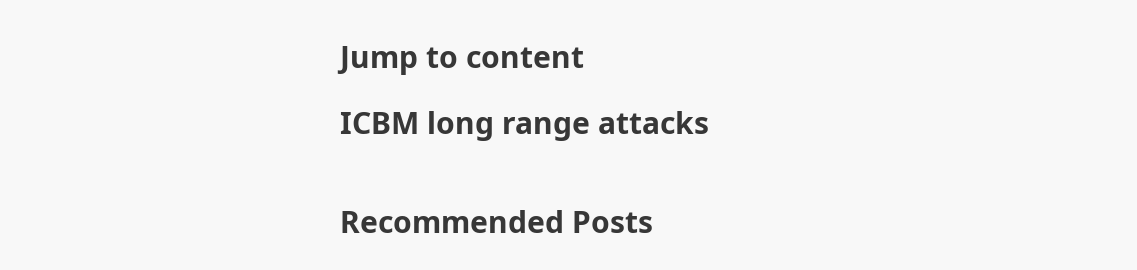Jump to content

ICBM long range attacks


Recommended Posts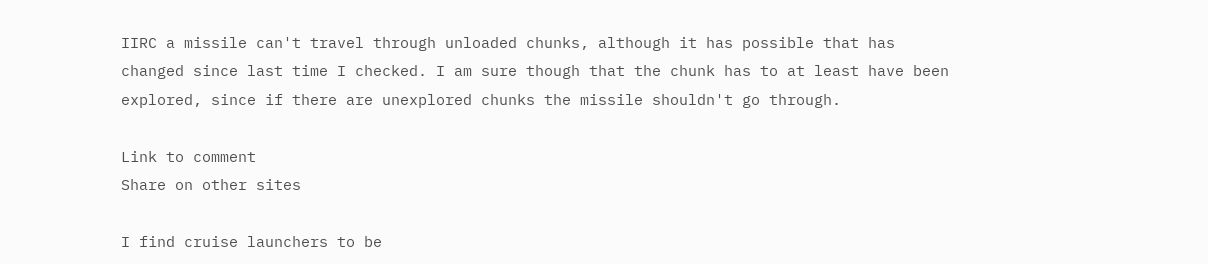IIRC a missile can't travel through unloaded chunks, although it has possible that has changed since last time I checked. I am sure though that the chunk has to at least have been explored, since if there are unexplored chunks the missile shouldn't go through.

Link to comment
Share on other sites

I find cruise launchers to be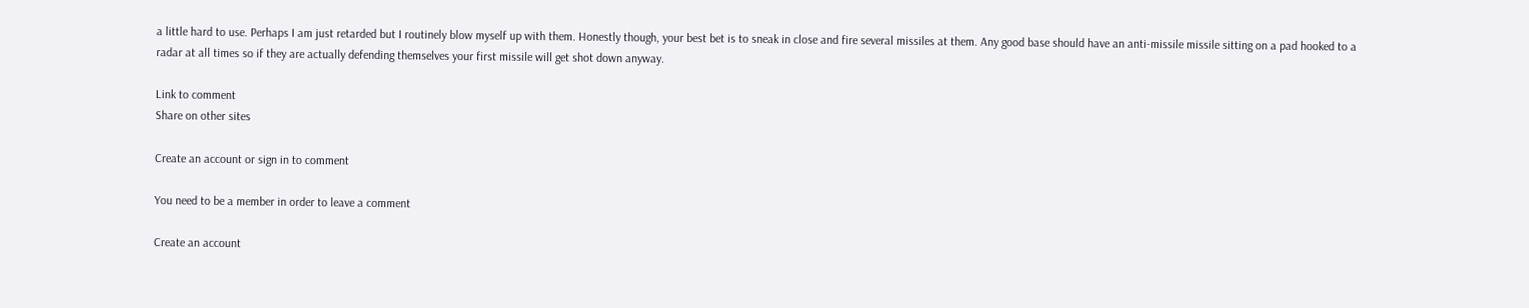a little hard to use. Perhaps I am just retarded but I routinely blow myself up with them. Honestly though, your best bet is to sneak in close and fire several missiles at them. Any good base should have an anti-missile missile sitting on a pad hooked to a radar at all times so if they are actually defending themselves your first missile will get shot down anyway.

Link to comment
Share on other sites

Create an account or sign in to comment

You need to be a member in order to leave a comment

Create an account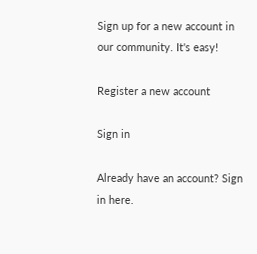Sign up for a new account in our community. It's easy!

Register a new account

Sign in

Already have an account? Sign in here.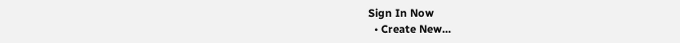Sign In Now
  • Create New...